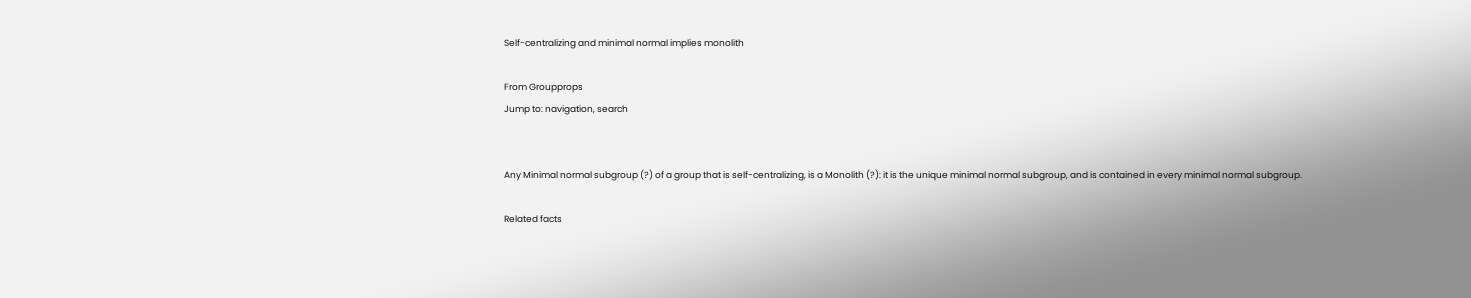Self-centralizing and minimal normal implies monolith

From Groupprops
Jump to: navigation, search


Any Minimal normal subgroup (?) of a group that is self-centralizing, is a Monolith (?): it is the unique minimal normal subgroup, and is contained in every minimal normal subgroup.

Related facts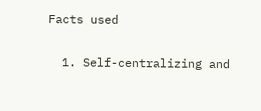Facts used

  1. Self-centralizing and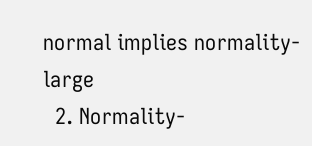normal implies normality-large
  2. Normality-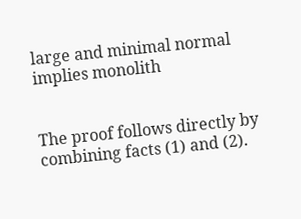large and minimal normal implies monolith


The proof follows directly by combining facts (1) and (2).